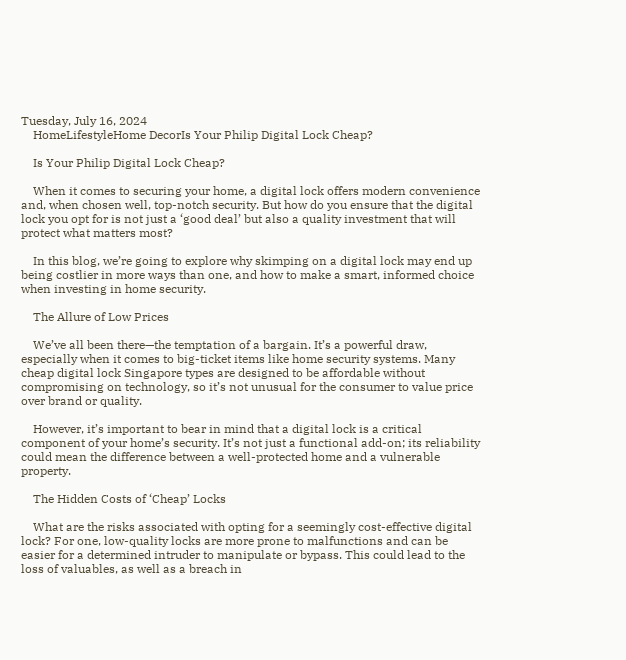Tuesday, July 16, 2024
    HomeLifestyleHome DecorIs Your Philip Digital Lock Cheap?

    Is Your Philip Digital Lock Cheap?

    When it comes to securing your home, a digital lock offers modern convenience and, when chosen well, top-notch security. But how do you ensure that the digital lock you opt for is not just a ‘good deal’ but also a quality investment that will protect what matters most?

    In this blog, we’re going to explore why skimping on a digital lock may end up being costlier in more ways than one, and how to make a smart, informed choice when investing in home security.

    The Allure of Low Prices

    We’ve all been there—the temptation of a bargain. It’s a powerful draw, especially when it comes to big-ticket items like home security systems. Many cheap digital lock Singapore types are designed to be affordable without compromising on technology, so it’s not unusual for the consumer to value price over brand or quality.

    However, it’s important to bear in mind that a digital lock is a critical component of your home’s security. It’s not just a functional add-on; its reliability could mean the difference between a well-protected home and a vulnerable property.

    The Hidden Costs of ‘Cheap’ Locks

    What are the risks associated with opting for a seemingly cost-effective digital lock? For one, low-quality locks are more prone to malfunctions and can be easier for a determined intruder to manipulate or bypass. This could lead to the loss of valuables, as well as a breach in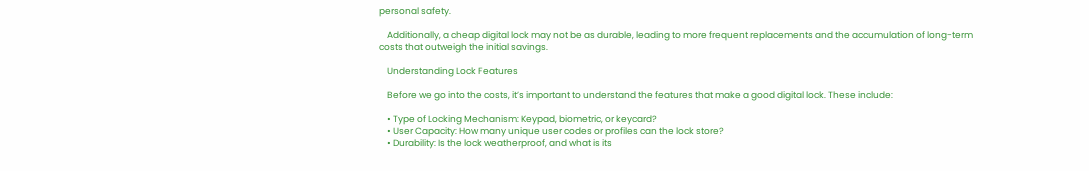personal safety.

    Additionally, a cheap digital lock may not be as durable, leading to more frequent replacements and the accumulation of long-term costs that outweigh the initial savings.

    Understanding Lock Features

    Before we go into the costs, it’s important to understand the features that make a good digital lock. These include:

    • Type of Locking Mechanism: Keypad, biometric, or keycard?
    • User Capacity: How many unique user codes or profiles can the lock store?
    • Durability: Is the lock weatherproof, and what is its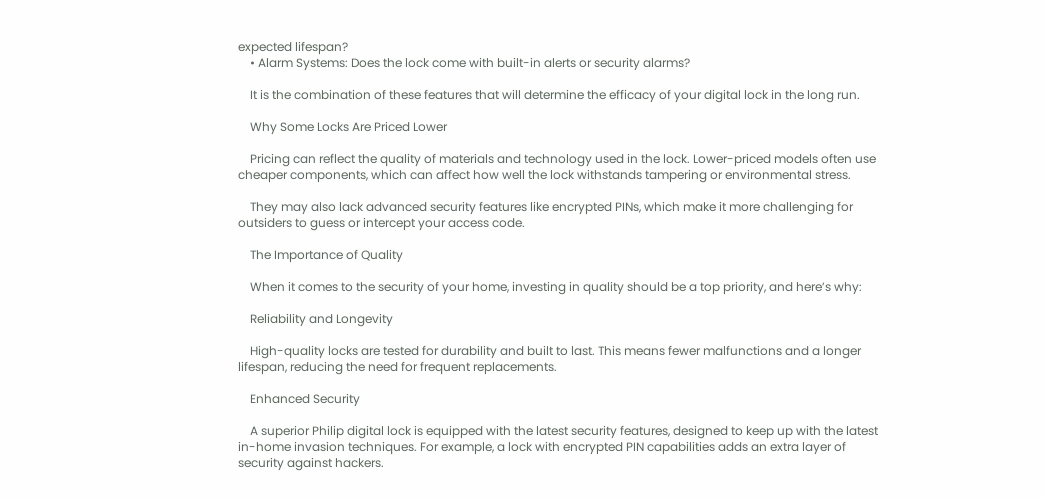expected lifespan?
    • Alarm Systems: Does the lock come with built-in alerts or security alarms?

    It is the combination of these features that will determine the efficacy of your digital lock in the long run.

    Why Some Locks Are Priced Lower

    Pricing can reflect the quality of materials and technology used in the lock. Lower-priced models often use cheaper components, which can affect how well the lock withstands tampering or environmental stress.

    They may also lack advanced security features like encrypted PINs, which make it more challenging for outsiders to guess or intercept your access code.

    The Importance of Quality

    When it comes to the security of your home, investing in quality should be a top priority, and here’s why:

    Reliability and Longevity

    High-quality locks are tested for durability and built to last. This means fewer malfunctions and a longer lifespan, reducing the need for frequent replacements.

    Enhanced Security

    A superior Philip digital lock is equipped with the latest security features, designed to keep up with the latest in-home invasion techniques. For example, a lock with encrypted PIN capabilities adds an extra layer of security against hackers.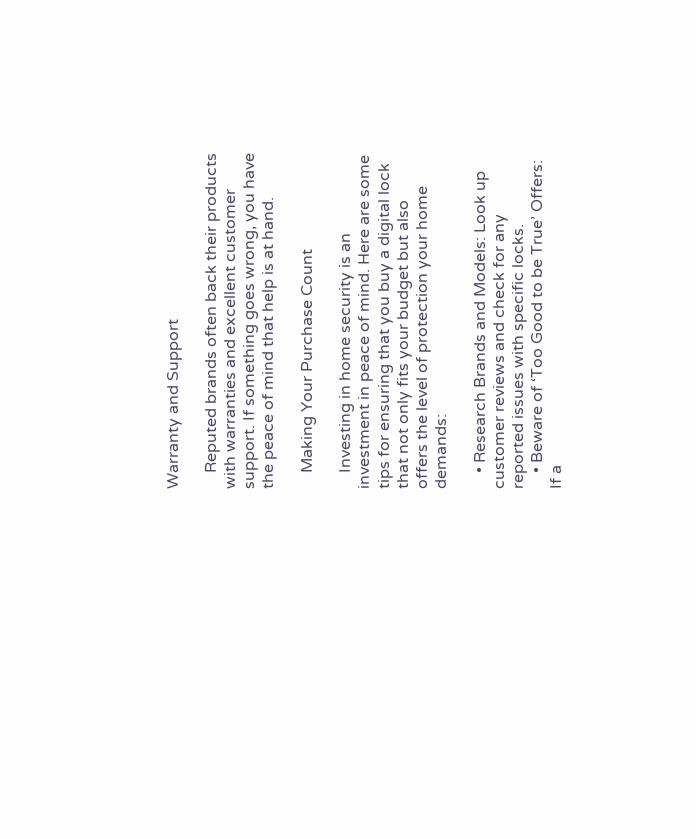Warranty and Support

    Reputed brands often back their products with warranties and excellent customer support. If something goes wrong, you have the peace of mind that help is at hand.

    Making Your Purchase Count

    Investing in home security is an investment in peace of mind. Here are some tips for ensuring that you buy a digital lock that not only fits your budget but also offers the level of protection your home demands:

    • Research Brands and Models: Look up customer reviews and check for any reported issues with specific locks.
    • Beware of ‘Too Good to be True’ Offers: If a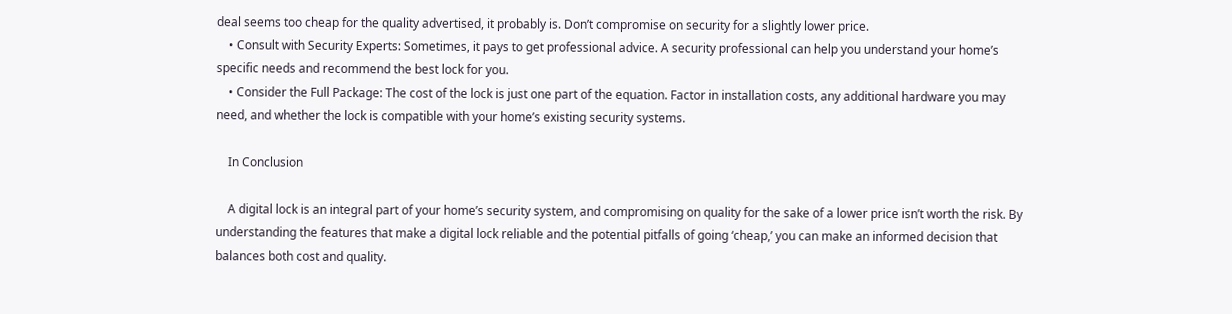deal seems too cheap for the quality advertised, it probably is. Don’t compromise on security for a slightly lower price.
    • Consult with Security Experts: Sometimes, it pays to get professional advice. A security professional can help you understand your home’s specific needs and recommend the best lock for you.
    • Consider the Full Package: The cost of the lock is just one part of the equation. Factor in installation costs, any additional hardware you may need, and whether the lock is compatible with your home’s existing security systems.

    In Conclusion

    A digital lock is an integral part of your home’s security system, and compromising on quality for the sake of a lower price isn’t worth the risk. By understanding the features that make a digital lock reliable and the potential pitfalls of going ‘cheap,’ you can make an informed decision that balances both cost and quality.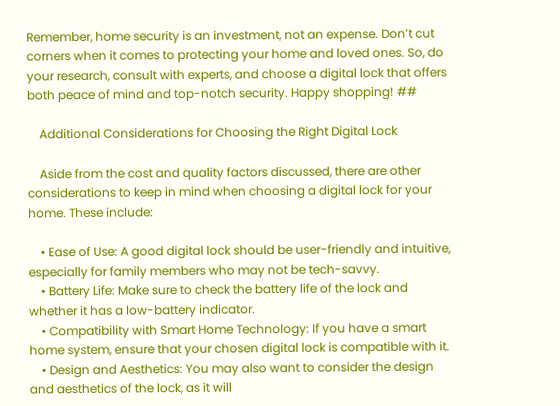Remember, home security is an investment, not an expense. Don’t cut corners when it comes to protecting your home and loved ones. So, do your research, consult with experts, and choose a digital lock that offers both peace of mind and top-notch security. Happy shopping! ##

    Additional Considerations for Choosing the Right Digital Lock

    Aside from the cost and quality factors discussed, there are other considerations to keep in mind when choosing a digital lock for your home. These include:

    • Ease of Use: A good digital lock should be user-friendly and intuitive, especially for family members who may not be tech-savvy.
    • Battery Life: Make sure to check the battery life of the lock and whether it has a low-battery indicator.
    • Compatibility with Smart Home Technology: If you have a smart home system, ensure that your chosen digital lock is compatible with it.
    • Design and Aesthetics: You may also want to consider the design and aesthetics of the lock, as it will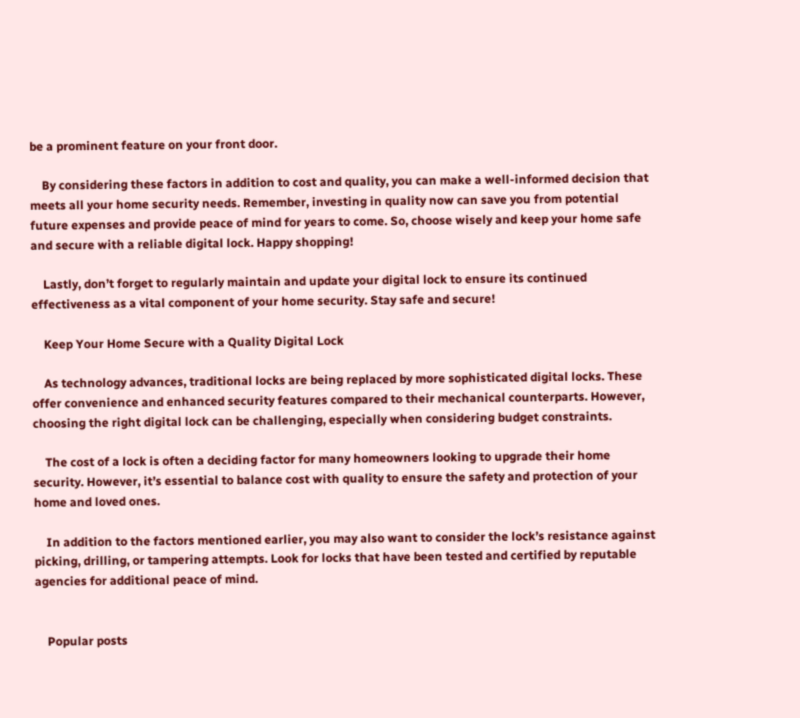be a prominent feature on your front door.

    By considering these factors in addition to cost and quality, you can make a well-informed decision that meets all your home security needs. Remember, investing in quality now can save you from potential future expenses and provide peace of mind for years to come. So, choose wisely and keep your home safe and secure with a reliable digital lock. Happy shopping!

    Lastly, don’t forget to regularly maintain and update your digital lock to ensure its continued effectiveness as a vital component of your home security. Stay safe and secure!

    Keep Your Home Secure with a Quality Digital Lock

    As technology advances, traditional locks are being replaced by more sophisticated digital locks. These offer convenience and enhanced security features compared to their mechanical counterparts. However, choosing the right digital lock can be challenging, especially when considering budget constraints.

    The cost of a lock is often a deciding factor for many homeowners looking to upgrade their home security. However, it’s essential to balance cost with quality to ensure the safety and protection of your home and loved ones.

    In addition to the factors mentioned earlier, you may also want to consider the lock’s resistance against picking, drilling, or tampering attempts. Look for locks that have been tested and certified by reputable agencies for additional peace of mind.


    Popular posts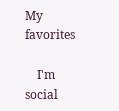My favorites

    I'm social